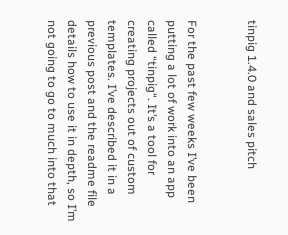tinpig 1.4.0 and sales pitch


For the past few weeks I’ve been putting a lot of work into an app called “tinpig“. It’s a tool for creating projects out of custom templates. I’ve described it in a previous post and the readme file details how to use it in depth, so I’m not going to go to much into that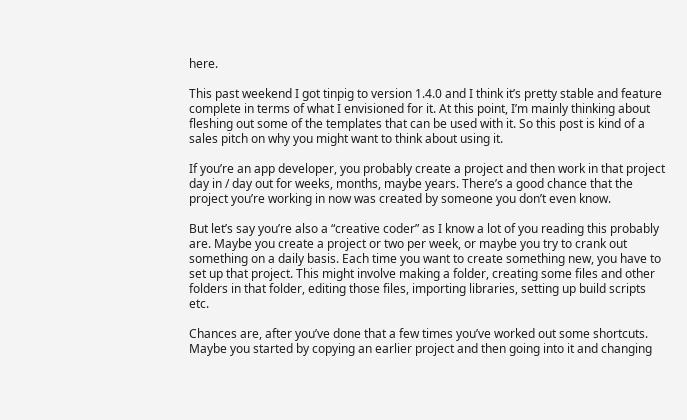here.

This past weekend I got tinpig to version 1.4.0 and I think it’s pretty stable and feature complete in terms of what I envisioned for it. At this point, I’m mainly thinking about fleshing out some of the templates that can be used with it. So this post is kind of a sales pitch on why you might want to think about using it.

If you’re an app developer, you probably create a project and then work in that project day in / day out for weeks, months, maybe years. There’s a good chance that the project you’re working in now was created by someone you don’t even know.

But let’s say you’re also a “creative coder” as I know a lot of you reading this probably are. Maybe you create a project or two per week, or maybe you try to crank out something on a daily basis. Each time you want to create something new, you have to set up that project. This might involve making a folder, creating some files and other folders in that folder, editing those files, importing libraries, setting up build scripts etc.

Chances are, after you’ve done that a few times you’ve worked out some shortcuts. Maybe you started by copying an earlier project and then going into it and changing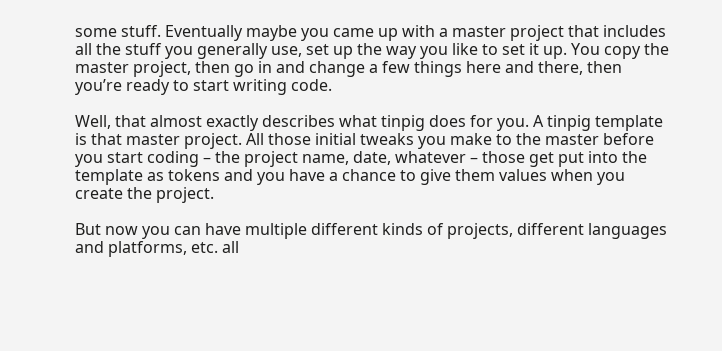some stuff. Eventually maybe you came up with a master project that includes all the stuff you generally use, set up the way you like to set it up. You copy the master project, then go in and change a few things here and there, then you’re ready to start writing code.

Well, that almost exactly describes what tinpig does for you. A tinpig template is that master project. All those initial tweaks you make to the master before you start coding – the project name, date, whatever – those get put into the template as tokens and you have a chance to give them values when you create the project.

But now you can have multiple different kinds of projects, different languages and platforms, etc. all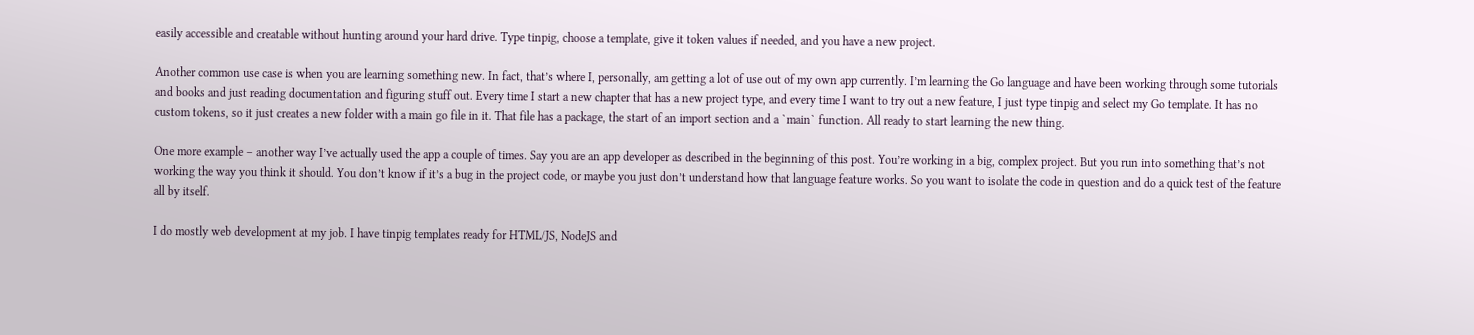easily accessible and creatable without hunting around your hard drive. Type tinpig, choose a template, give it token values if needed, and you have a new project.

Another common use case is when you are learning something new. In fact, that’s where I, personally, am getting a lot of use out of my own app currently. I’m learning the Go language and have been working through some tutorials and books and just reading documentation and figuring stuff out. Every time I start a new chapter that has a new project type, and every time I want to try out a new feature, I just type tinpig and select my Go template. It has no custom tokens, so it just creates a new folder with a main go file in it. That file has a package, the start of an import section and a `main` function. All ready to start learning the new thing.

One more example – another way I’ve actually used the app a couple of times. Say you are an app developer as described in the beginning of this post. You’re working in a big, complex project. But you run into something that’s not working the way you think it should. You don’t know if it’s a bug in the project code, or maybe you just don’t understand how that language feature works. So you want to isolate the code in question and do a quick test of the feature all by itself.

I do mostly web development at my job. I have tinpig templates ready for HTML/JS, NodeJS and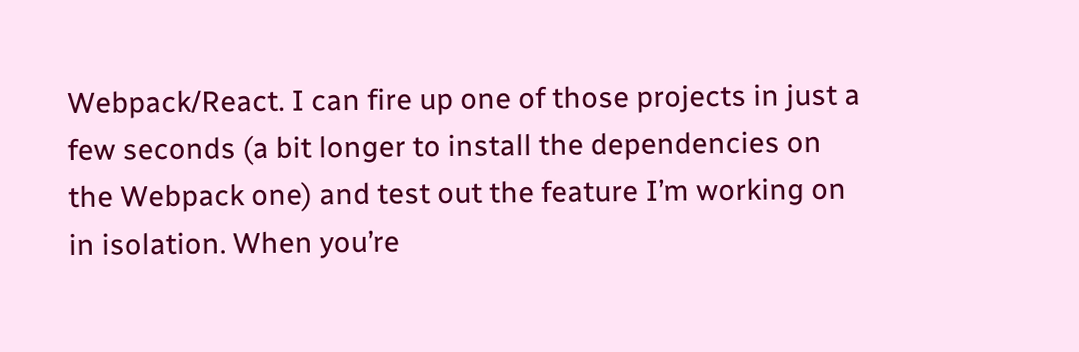Webpack/React. I can fire up one of those projects in just a few seconds (a bit longer to install the dependencies on the Webpack one) and test out the feature I’m working on in isolation. When you’re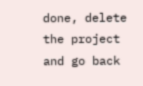done, delete the project and go back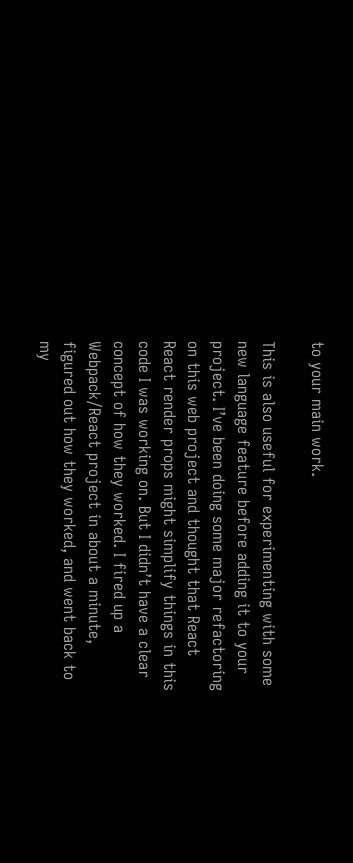to your main work.

This is also useful for experimenting with some new language feature before adding it to your project. I’ve been doing some major refactoring on this web project and thought that React React render props might simplify things in this code I was working on. But I didn’t have a clear concept of how they worked. I fired up a Webpack/React project in about a minute, figured out how they worked, and went back to my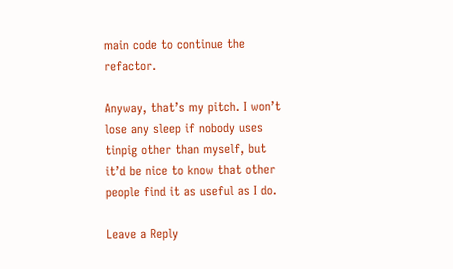main code to continue the refactor.

Anyway, that’s my pitch. I won’t lose any sleep if nobody uses tinpig other than myself, but it’d be nice to know that other people find it as useful as I do.

Leave a Reply